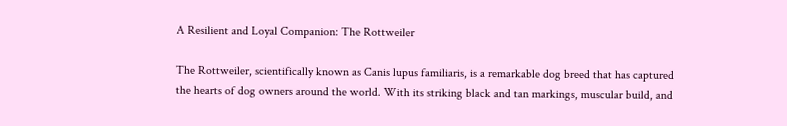A Resilient and Loyal Companion: The Rottweiler

The Rottweiler, scientifically known as Canis lupus familiaris, is a remarkable dog breed that has captured the hearts of dog owners around the world. With its striking black and tan markings, muscular build, and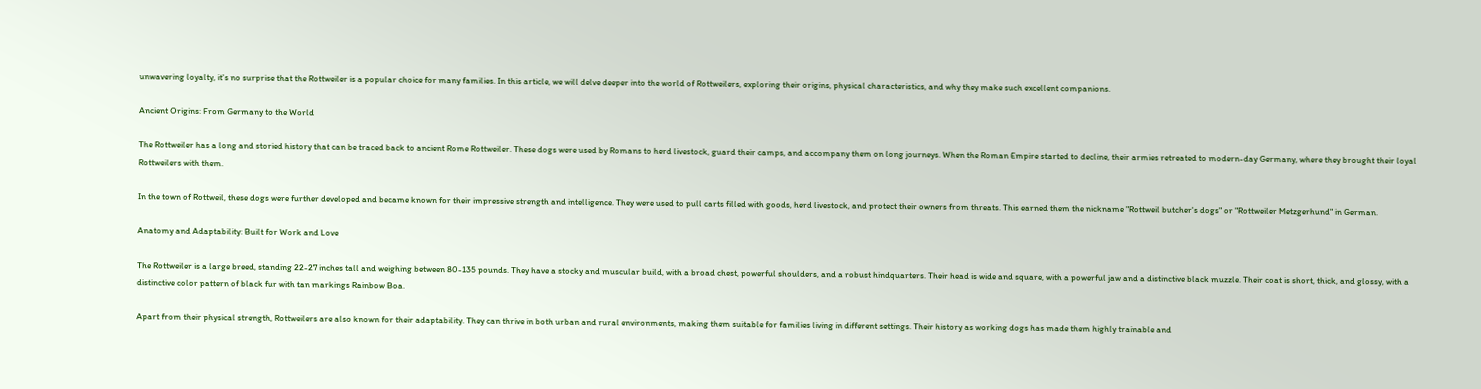unwavering loyalty, it's no surprise that the Rottweiler is a popular choice for many families. In this article, we will delve deeper into the world of Rottweilers, exploring their origins, physical characteristics, and why they make such excellent companions.

Ancient Origins: From Germany to the World

The Rottweiler has a long and storied history that can be traced back to ancient Rome Rottweiler. These dogs were used by Romans to herd livestock, guard their camps, and accompany them on long journeys. When the Roman Empire started to decline, their armies retreated to modern-day Germany, where they brought their loyal Rottweilers with them.

In the town of Rottweil, these dogs were further developed and became known for their impressive strength and intelligence. They were used to pull carts filled with goods, herd livestock, and protect their owners from threats. This earned them the nickname "Rottweil butcher's dogs" or "Rottweiler Metzgerhund" in German.

Anatomy and Adaptability: Built for Work and Love

The Rottweiler is a large breed, standing 22-27 inches tall and weighing between 80-135 pounds. They have a stocky and muscular build, with a broad chest, powerful shoulders, and a robust hindquarters. Their head is wide and square, with a powerful jaw and a distinctive black muzzle. Their coat is short, thick, and glossy, with a distinctive color pattern of black fur with tan markings Rainbow Boa.

Apart from their physical strength, Rottweilers are also known for their adaptability. They can thrive in both urban and rural environments, making them suitable for families living in different settings. Their history as working dogs has made them highly trainable and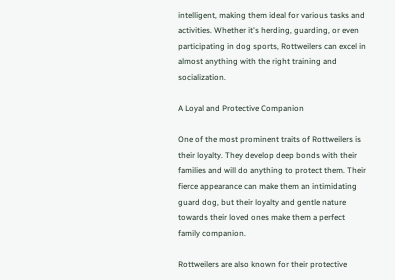intelligent, making them ideal for various tasks and activities. Whether it's herding, guarding, or even participating in dog sports, Rottweilers can excel in almost anything with the right training and socialization.

A Loyal and Protective Companion

One of the most prominent traits of Rottweilers is their loyalty. They develop deep bonds with their families and will do anything to protect them. Their fierce appearance can make them an intimidating guard dog, but their loyalty and gentle nature towards their loved ones make them a perfect family companion.

Rottweilers are also known for their protective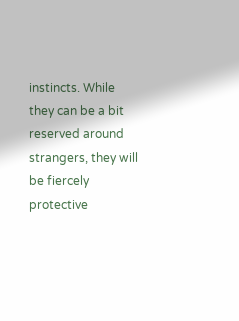instincts. While they can be a bit reserved around strangers, they will be fiercely protective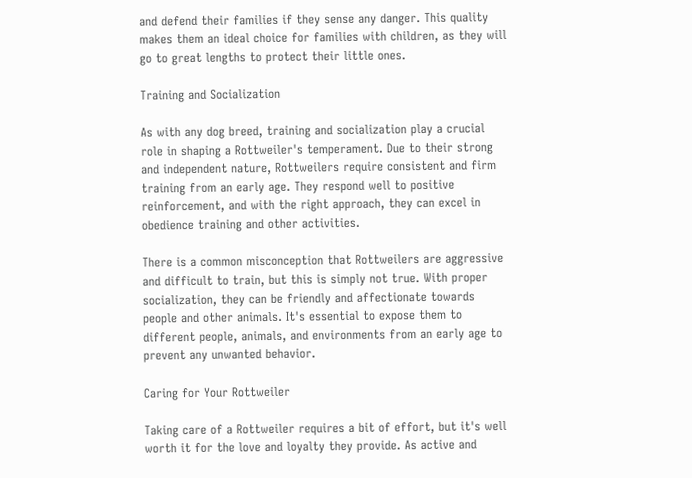and defend their families if they sense any danger. This quality makes them an ideal choice for families with children, as they will go to great lengths to protect their little ones.

Training and Socialization

As with any dog breed, training and socialization play a crucial role in shaping a Rottweiler's temperament. Due to their strong and independent nature, Rottweilers require consistent and firm training from an early age. They respond well to positive reinforcement, and with the right approach, they can excel in obedience training and other activities.

There is a common misconception that Rottweilers are aggressive and difficult to train, but this is simply not true. With proper socialization, they can be friendly and affectionate towards people and other animals. It's essential to expose them to different people, animals, and environments from an early age to prevent any unwanted behavior.

Caring for Your Rottweiler

Taking care of a Rottweiler requires a bit of effort, but it's well worth it for the love and loyalty they provide. As active and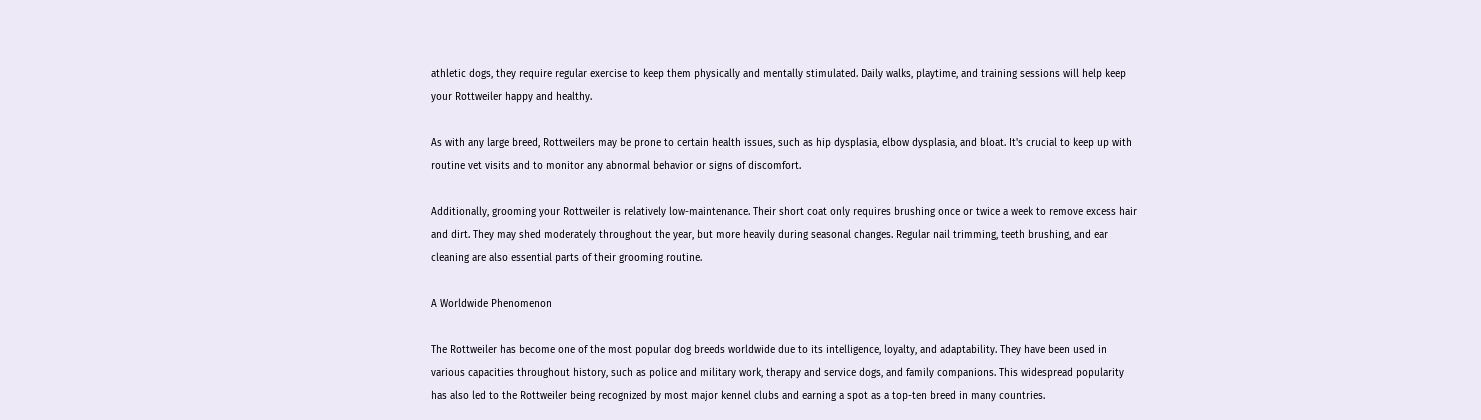athletic dogs, they require regular exercise to keep them physically and mentally stimulated. Daily walks, playtime, and training sessions will help keep your Rottweiler happy and healthy.

As with any large breed, Rottweilers may be prone to certain health issues, such as hip dysplasia, elbow dysplasia, and bloat. It's crucial to keep up with routine vet visits and to monitor any abnormal behavior or signs of discomfort.

Additionally, grooming your Rottweiler is relatively low-maintenance. Their short coat only requires brushing once or twice a week to remove excess hair and dirt. They may shed moderately throughout the year, but more heavily during seasonal changes. Regular nail trimming, teeth brushing, and ear cleaning are also essential parts of their grooming routine.

A Worldwide Phenomenon

The Rottweiler has become one of the most popular dog breeds worldwide due to its intelligence, loyalty, and adaptability. They have been used in various capacities throughout history, such as police and military work, therapy and service dogs, and family companions. This widespread popularity has also led to the Rottweiler being recognized by most major kennel clubs and earning a spot as a top-ten breed in many countries.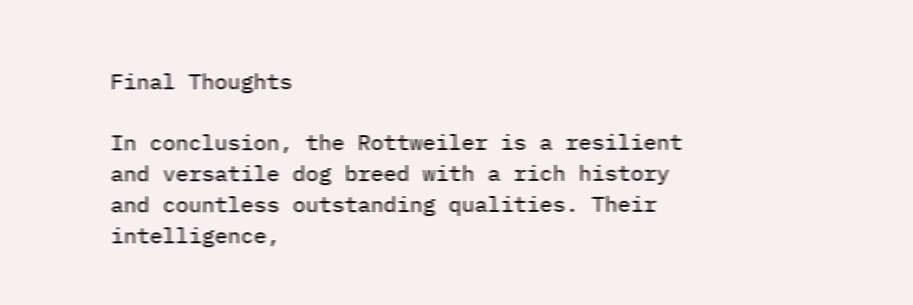Final Thoughts

In conclusion, the Rottweiler is a resilient and versatile dog breed with a rich history and countless outstanding qualities. Their intelligence,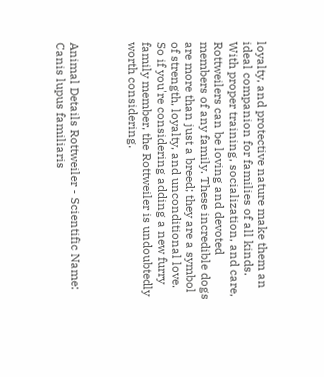loyalty, and protective nature make them an ideal companion for families of all kinds. With proper training, socialization, and care, Rottweilers can be loving and devoted members of any family. These incredible dogs are more than just a breed; they are a symbol of strength, loyalty, and unconditional love. So if you're considering adding a new furry family member, the Rottweiler is undoubtedly worth considering.



Animal Details Rottweiler - Scientific Name: Canis lupus familiaris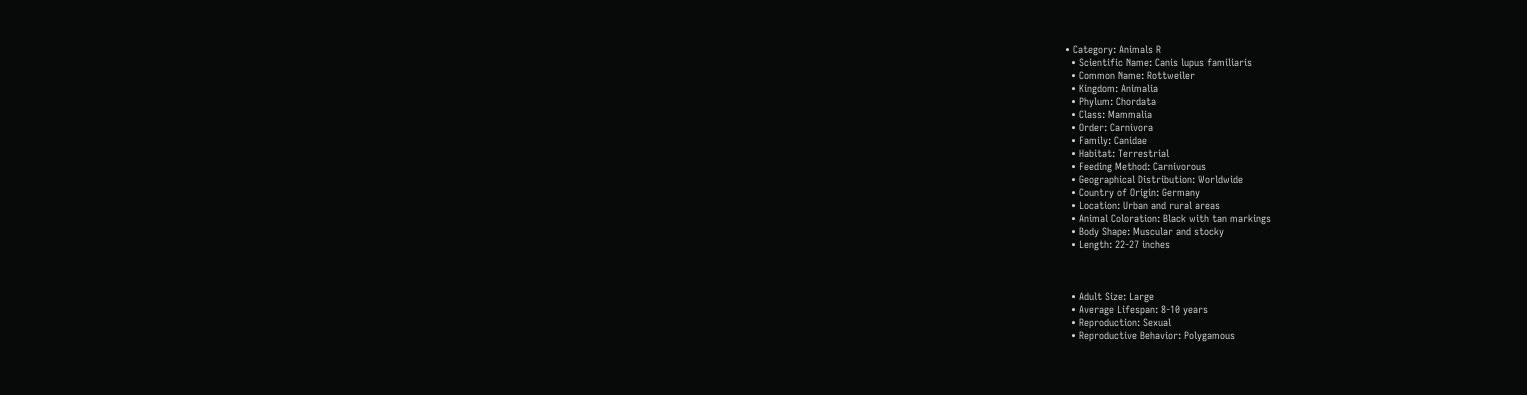• Category: Animals R
  • Scientific Name: Canis lupus familiaris
  • Common Name: Rottweiler
  • Kingdom: Animalia
  • Phylum: Chordata
  • Class: Mammalia
  • Order: Carnivora
  • Family: Canidae
  • Habitat: Terrestrial
  • Feeding Method: Carnivorous
  • Geographical Distribution: Worldwide
  • Country of Origin: Germany
  • Location: Urban and rural areas
  • Animal Coloration: Black with tan markings
  • Body Shape: Muscular and stocky
  • Length: 22-27 inches



  • Adult Size: Large
  • Average Lifespan: 8-10 years
  • Reproduction: Sexual
  • Reproductive Behavior: Polygamous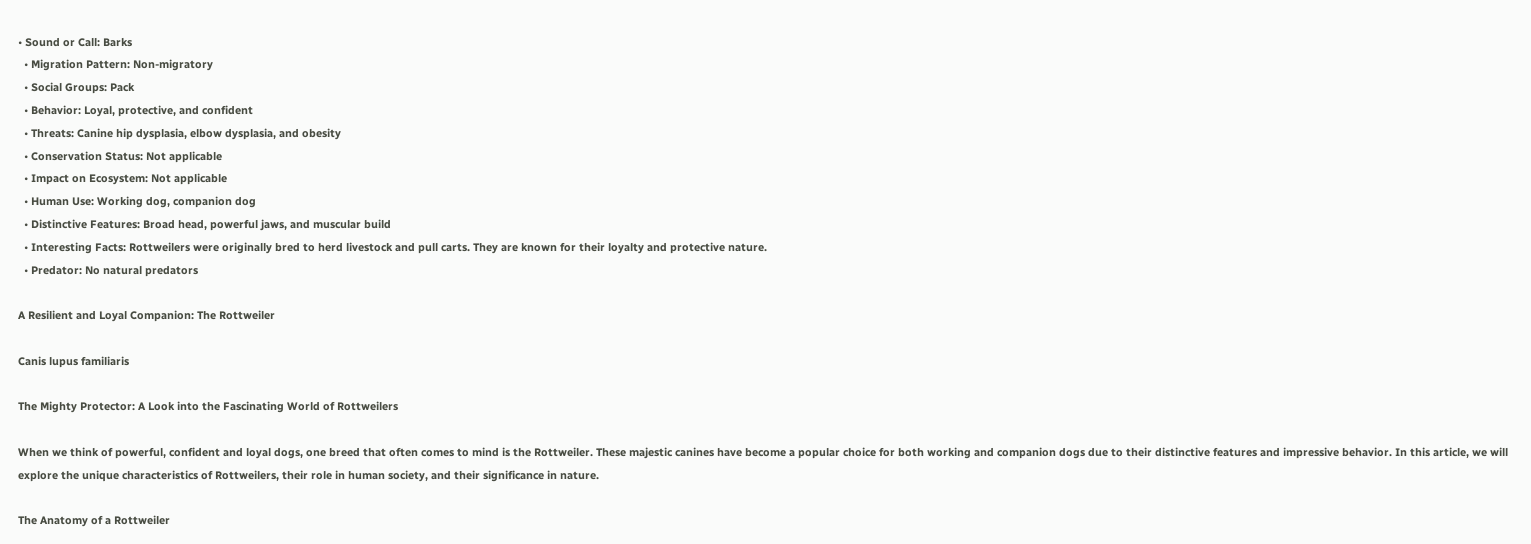• Sound or Call: Barks
  • Migration Pattern: Non-migratory
  • Social Groups: Pack
  • Behavior: Loyal, protective, and confident
  • Threats: Canine hip dysplasia, elbow dysplasia, and obesity
  • Conservation Status: Not applicable
  • Impact on Ecosystem: Not applicable
  • Human Use: Working dog, companion dog
  • Distinctive Features: Broad head, powerful jaws, and muscular build
  • Interesting Facts: Rottweilers were originally bred to herd livestock and pull carts. They are known for their loyalty and protective nature.
  • Predator: No natural predators

A Resilient and Loyal Companion: The Rottweiler

Canis lupus familiaris

The Mighty Protector: A Look into the Fascinating World of Rottweilers

When we think of powerful, confident and loyal dogs, one breed that often comes to mind is the Rottweiler. These majestic canines have become a popular choice for both working and companion dogs due to their distinctive features and impressive behavior. In this article, we will explore the unique characteristics of Rottweilers, their role in human society, and their significance in nature.

The Anatomy of a Rottweiler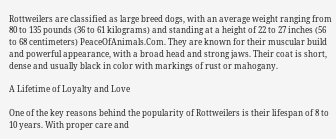Rottweilers are classified as large breed dogs, with an average weight ranging from 80 to 135 pounds (36 to 61 kilograms) and standing at a height of 22 to 27 inches (56 to 68 centimeters) PeaceOfAnimals.Com. They are known for their muscular build and powerful appearance, with a broad head and strong jaws. Their coat is short, dense and usually black in color with markings of rust or mahogany.

A Lifetime of Loyalty and Love

One of the key reasons behind the popularity of Rottweilers is their lifespan of 8 to 10 years. With proper care and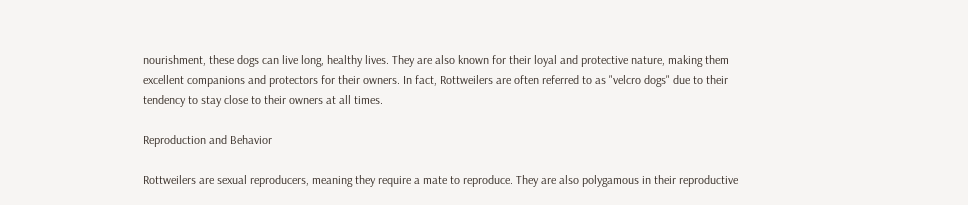nourishment, these dogs can live long, healthy lives. They are also known for their loyal and protective nature, making them excellent companions and protectors for their owners. In fact, Rottweilers are often referred to as "velcro dogs" due to their tendency to stay close to their owners at all times.

Reproduction and Behavior

Rottweilers are sexual reproducers, meaning they require a mate to reproduce. They are also polygamous in their reproductive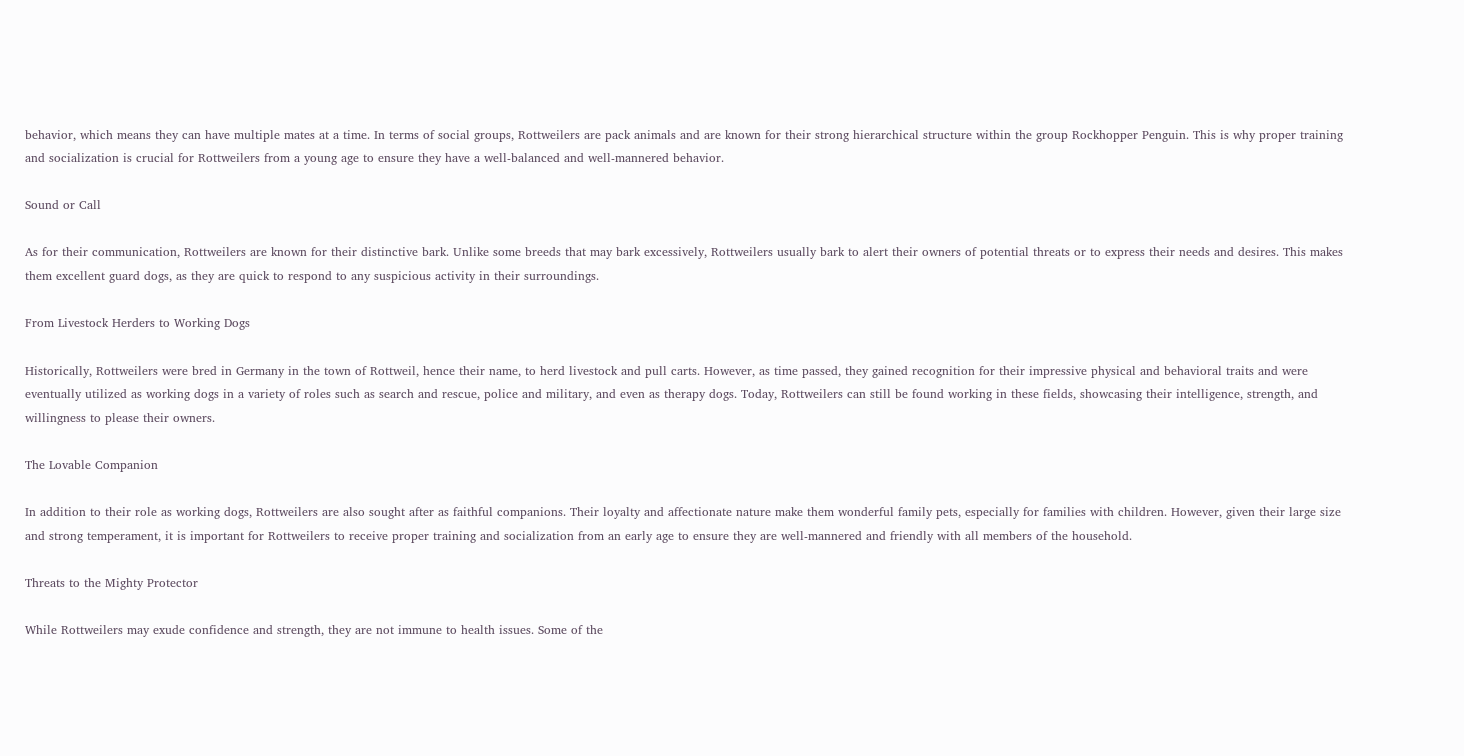behavior, which means they can have multiple mates at a time. In terms of social groups, Rottweilers are pack animals and are known for their strong hierarchical structure within the group Rockhopper Penguin. This is why proper training and socialization is crucial for Rottweilers from a young age to ensure they have a well-balanced and well-mannered behavior.

Sound or Call

As for their communication, Rottweilers are known for their distinctive bark. Unlike some breeds that may bark excessively, Rottweilers usually bark to alert their owners of potential threats or to express their needs and desires. This makes them excellent guard dogs, as they are quick to respond to any suspicious activity in their surroundings.

From Livestock Herders to Working Dogs

Historically, Rottweilers were bred in Germany in the town of Rottweil, hence their name, to herd livestock and pull carts. However, as time passed, they gained recognition for their impressive physical and behavioral traits and were eventually utilized as working dogs in a variety of roles such as search and rescue, police and military, and even as therapy dogs. Today, Rottweilers can still be found working in these fields, showcasing their intelligence, strength, and willingness to please their owners.

The Lovable Companion

In addition to their role as working dogs, Rottweilers are also sought after as faithful companions. Their loyalty and affectionate nature make them wonderful family pets, especially for families with children. However, given their large size and strong temperament, it is important for Rottweilers to receive proper training and socialization from an early age to ensure they are well-mannered and friendly with all members of the household.

Threats to the Mighty Protector

While Rottweilers may exude confidence and strength, they are not immune to health issues. Some of the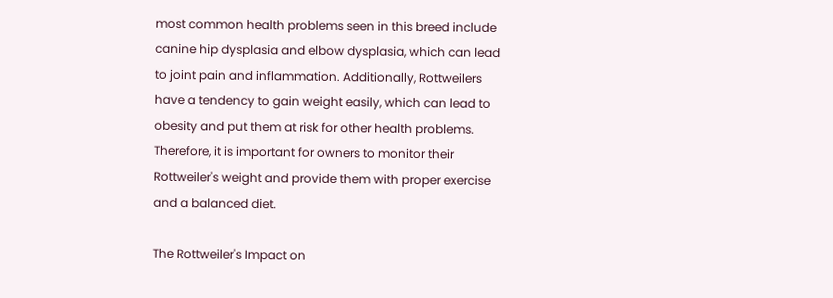most common health problems seen in this breed include canine hip dysplasia and elbow dysplasia, which can lead to joint pain and inflammation. Additionally, Rottweilers have a tendency to gain weight easily, which can lead to obesity and put them at risk for other health problems. Therefore, it is important for owners to monitor their Rottweiler's weight and provide them with proper exercise and a balanced diet.

The Rottweiler's Impact on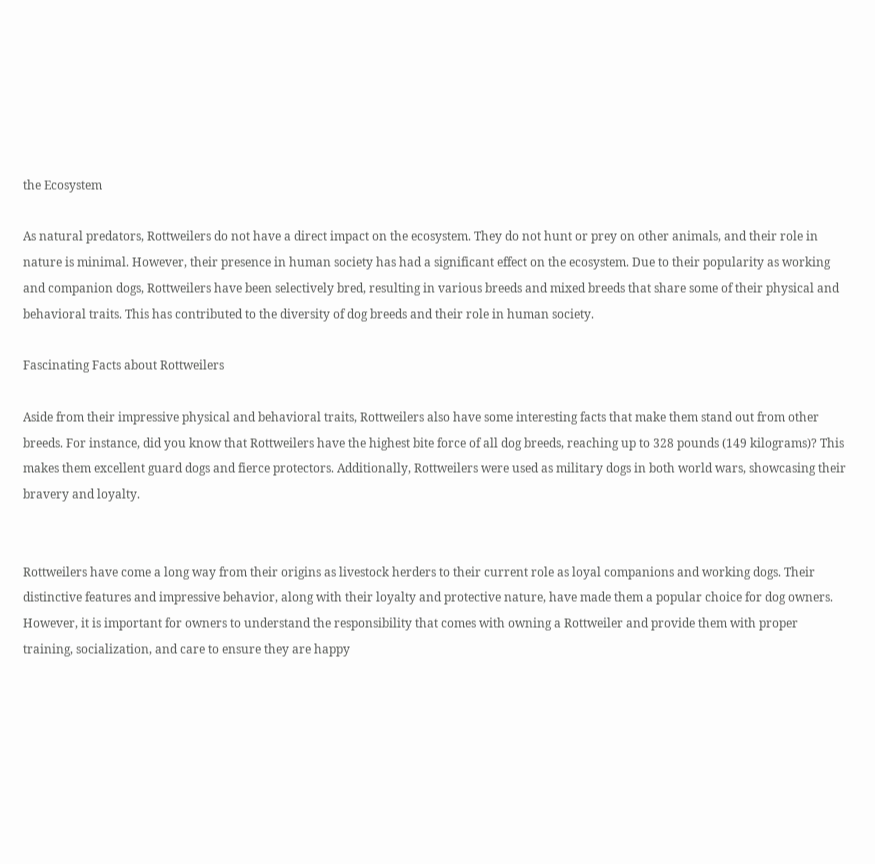the Ecosystem

As natural predators, Rottweilers do not have a direct impact on the ecosystem. They do not hunt or prey on other animals, and their role in nature is minimal. However, their presence in human society has had a significant effect on the ecosystem. Due to their popularity as working and companion dogs, Rottweilers have been selectively bred, resulting in various breeds and mixed breeds that share some of their physical and behavioral traits. This has contributed to the diversity of dog breeds and their role in human society.

Fascinating Facts about Rottweilers

Aside from their impressive physical and behavioral traits, Rottweilers also have some interesting facts that make them stand out from other breeds. For instance, did you know that Rottweilers have the highest bite force of all dog breeds, reaching up to 328 pounds (149 kilograms)? This makes them excellent guard dogs and fierce protectors. Additionally, Rottweilers were used as military dogs in both world wars, showcasing their bravery and loyalty.


Rottweilers have come a long way from their origins as livestock herders to their current role as loyal companions and working dogs. Their distinctive features and impressive behavior, along with their loyalty and protective nature, have made them a popular choice for dog owners. However, it is important for owners to understand the responsibility that comes with owning a Rottweiler and provide them with proper training, socialization, and care to ensure they are happy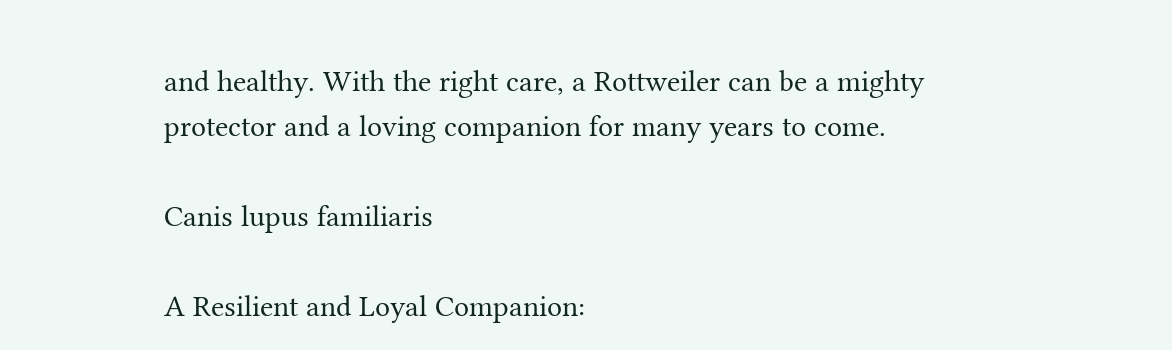and healthy. With the right care, a Rottweiler can be a mighty protector and a loving companion for many years to come.

Canis lupus familiaris

A Resilient and Loyal Companion: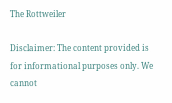The Rottweiler

Disclaimer: The content provided is for informational purposes only. We cannot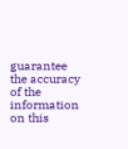guarantee the accuracy of the information on this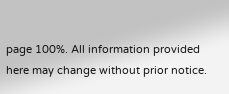page 100%. All information provided here may change without prior notice.